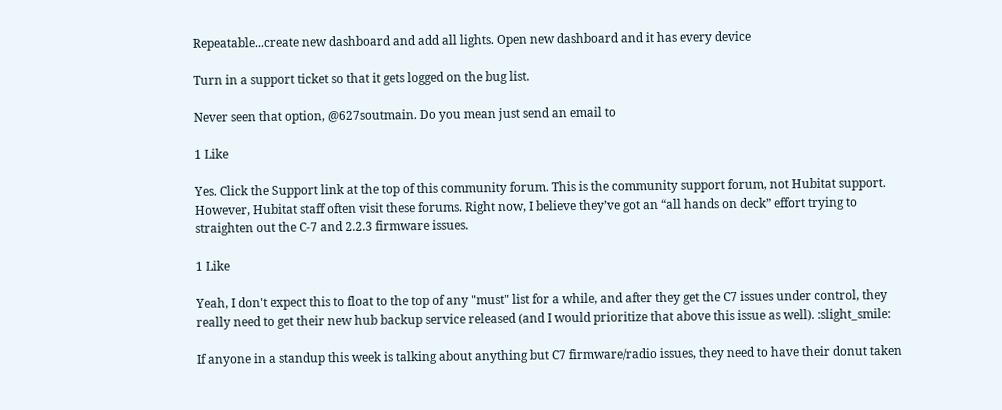Repeatable...create new dashboard and add all lights. Open new dashboard and it has every device

Turn in a support ticket so that it gets logged on the bug list.

Never seen that option, @627soutmain. Do you mean just send an email to

1 Like

Yes. Click the Support link at the top of this community forum. This is the community support forum, not Hubitat support. However, Hubitat staff often visit these forums. Right now, I believe they’ve got an “all hands on deck” effort trying to straighten out the C-7 and 2.2.3 firmware issues.

1 Like

Yeah, I don't expect this to float to the top of any "must" list for a while, and after they get the C7 issues under control, they really need to get their new hub backup service released (and I would prioritize that above this issue as well). :slight_smile:

If anyone in a standup this week is talking about anything but C7 firmware/radio issues, they need to have their donut taken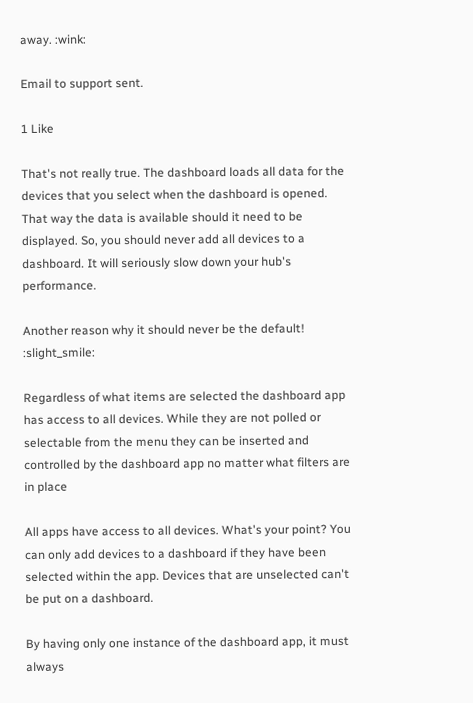away. :wink:

Email to support sent.

1 Like

That's not really true. The dashboard loads all data for the devices that you select when the dashboard is opened. That way the data is available should it need to be displayed. So, you should never add all devices to a dashboard. It will seriously slow down your hub's performance.

Another reason why it should never be the default! :slight_smile:

Regardless of what items are selected the dashboard app has access to all devices. While they are not polled or selectable from the menu they can be inserted and controlled by the dashboard app no matter what filters are in place

All apps have access to all devices. What's your point? You can only add devices to a dashboard if they have been selected within the app. Devices that are unselected can't be put on a dashboard.

By having only one instance of the dashboard app, it must always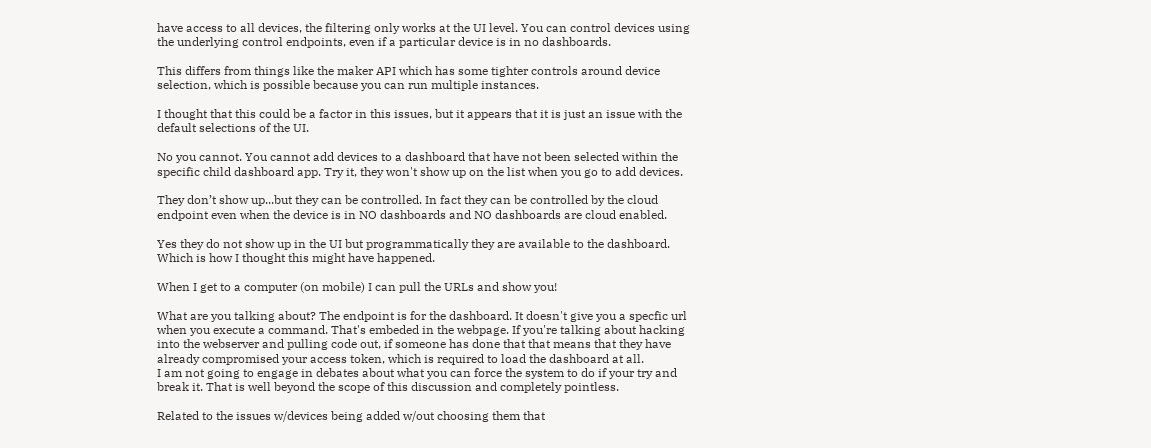have access to all devices, the filtering only works at the UI level. You can control devices using the underlying control endpoints, even if a particular device is in no dashboards.

This differs from things like the maker API which has some tighter controls around device selection, which is possible because you can run multiple instances.

I thought that this could be a factor in this issues, but it appears that it is just an issue with the default selections of the UI.

No you cannot. You cannot add devices to a dashboard that have not been selected within the specific child dashboard app. Try it, they won't show up on the list when you go to add devices.

They don’t show up...but they can be controlled. In fact they can be controlled by the cloud endpoint even when the device is in NO dashboards and NO dashboards are cloud enabled.

Yes they do not show up in the UI but programmatically they are available to the dashboard. Which is how I thought this might have happened.

When I get to a computer (on mobile) I can pull the URLs and show you!

What are you talking about? The endpoint is for the dashboard. It doesn't give you a specfic url when you execute a command. That's embeded in the webpage. If you're talking about hacking into the webserver and pulling code out, if someone has done that that means that they have already compromised your access token, which is required to load the dashboard at all.
I am not going to engage in debates about what you can force the system to do if your try and break it. That is well beyond the scope of this discussion and completely pointless.

Related to the issues w/devices being added w/out choosing them that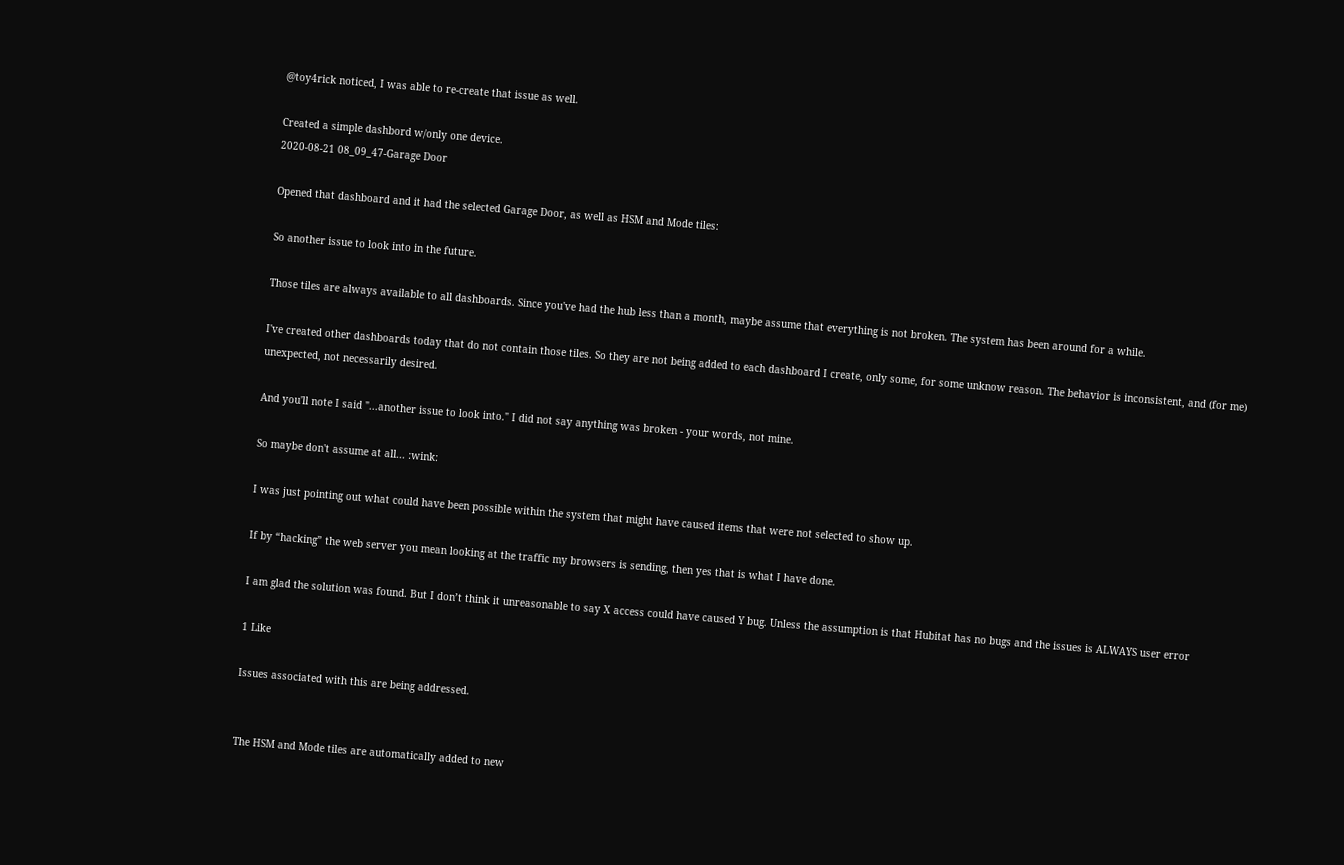@toy4rick noticed, I was able to re-create that issue as well.

Created a simple dashbord w/only one device.
2020-08-21 08_09_47-Garage Door

Opened that dashboard and it had the selected Garage Door, as well as HSM and Mode tiles:

So another issue to look into in the future.

Those tiles are always available to all dashboards. Since you've had the hub less than a month, maybe assume that everything is not broken. The system has been around for a while.

I've created other dashboards today that do not contain those tiles. So they are not being added to each dashboard I create, only some, for some unknow reason. The behavior is inconsistent, and (for me) unexpected, not necessarily desired.

And you'll note I said "...another issue to look into." I did not say anything was broken - your words, not mine.

So maybe don't assume at all... :wink:

I was just pointing out what could have been possible within the system that might have caused items that were not selected to show up.

If by “hacking” the web server you mean looking at the traffic my browsers is sending, then yes that is what I have done.

I am glad the solution was found. But I don’t think it unreasonable to say X access could have caused Y bug. Unless the assumption is that Hubitat has no bugs and the issues is ALWAYS user error

1 Like

Issues associated with this are being addressed.


The HSM and Mode tiles are automatically added to new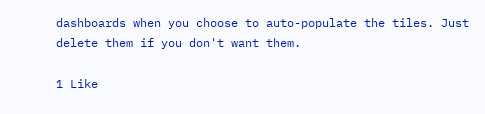dashboards when you choose to auto-populate the tiles. Just delete them if you don't want them.

1 Like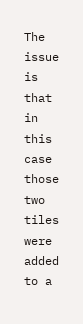The issue is that in this case those two tiles were added to a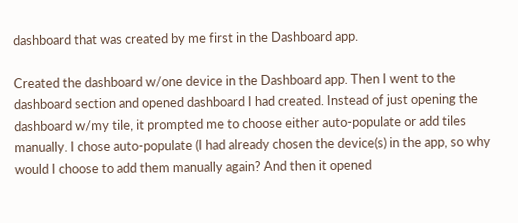dashboard that was created by me first in the Dashboard app.

Created the dashboard w/one device in the Dashboard app. Then I went to the dashboard section and opened dashboard I had created. Instead of just opening the dashboard w/my tile, it prompted me to choose either auto-populate or add tiles manually. I chose auto-populate (I had already chosen the device(s) in the app, so why would I choose to add them manually again? And then it opened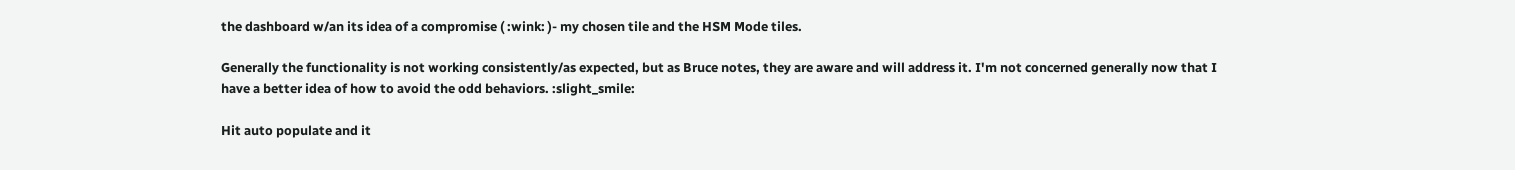the dashboard w/an its idea of a compromise ( :wink: )- my chosen tile and the HSM Mode tiles.

Generally the functionality is not working consistently/as expected, but as Bruce notes, they are aware and will address it. I'm not concerned generally now that I have a better idea of how to avoid the odd behaviors. :slight_smile:

Hit auto populate and it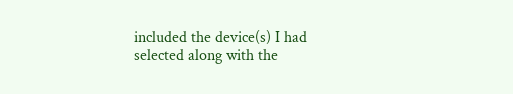included the device(s) I had selected along with the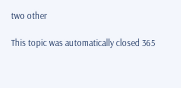two other

This topic was automatically closed 365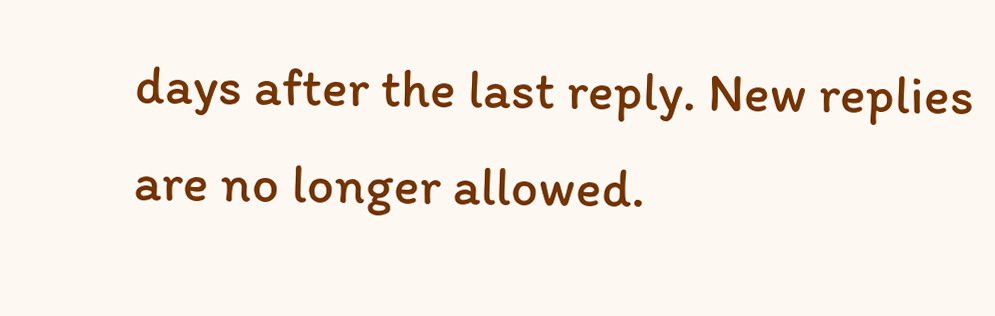days after the last reply. New replies are no longer allowed.